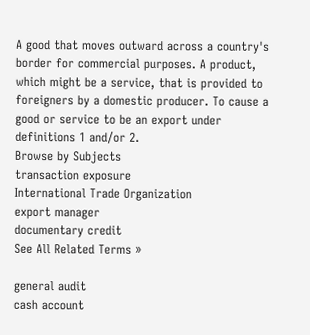A good that moves outward across a country's border for commercial purposes. A product, which might be a service, that is provided to foreigners by a domestic producer. To cause a good or service to be an export under definitions 1 and/or 2.
Browse by Subjects
transaction exposure
International Trade Organization
export manager
documentary credit
See All Related Terms »

general audit
cash account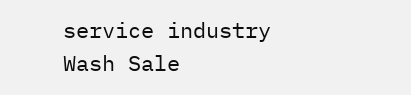service industry
Wash Sale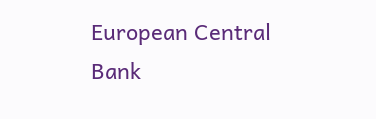European Central Bank